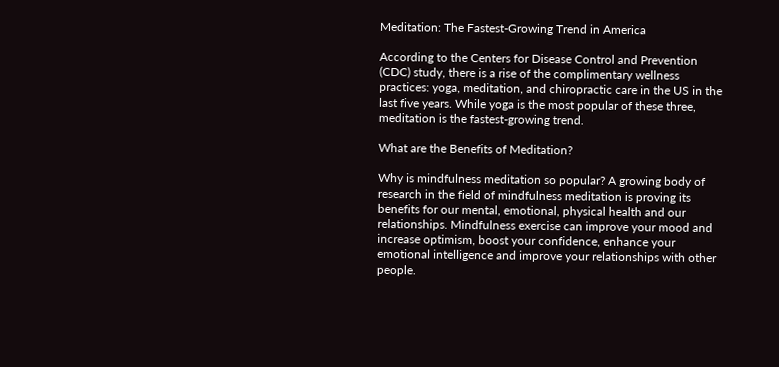Meditation: The Fastest-Growing Trend in America

According to the Centers for Disease Control and Prevention (CDC) study, there is a rise of the complimentary wellness practices: yoga, meditation, and chiropractic care in the US in the last five years. While yoga is the most popular of these three, meditation is the fastest-growing trend.

What are the Benefits of Meditation?

Why is mindfulness meditation so popular? A growing body of research in the field of mindfulness meditation is proving its benefits for our mental, emotional, physical health and our relationships. Mindfulness exercise can improve your mood and increase optimism, boost your confidence, enhance your emotional intelligence and improve your relationships with other people.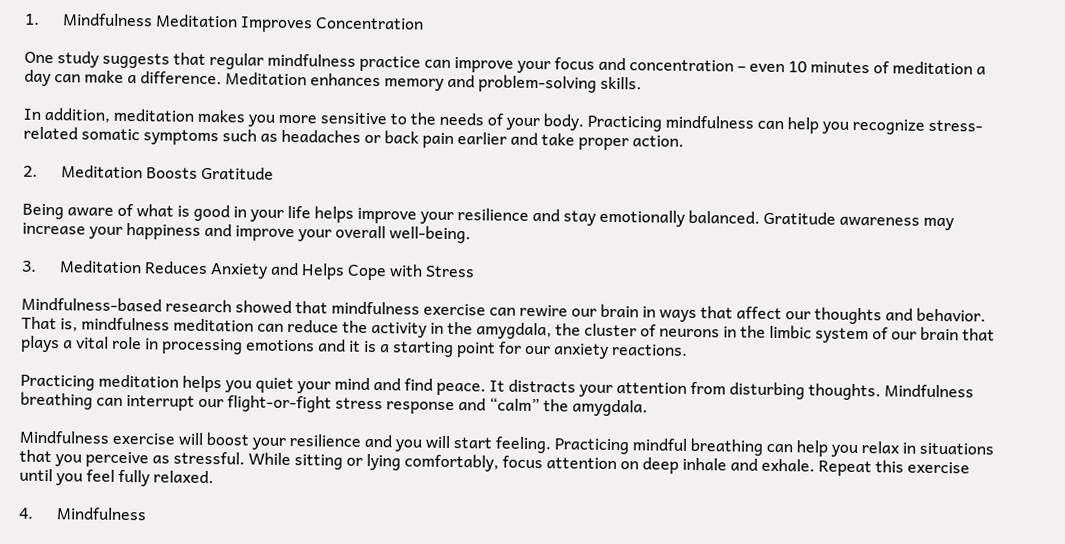1.      Mindfulness Meditation Improves Concentration

One study suggests that regular mindfulness practice can improve your focus and concentration – even 10 minutes of meditation a day can make a difference. Meditation enhances memory and problem-solving skills.

In addition, meditation makes you more sensitive to the needs of your body. Practicing mindfulness can help you recognize stress-related somatic symptoms such as headaches or back pain earlier and take proper action.

2.      Meditation Boosts Gratitude

Being aware of what is good in your life helps improve your resilience and stay emotionally balanced. Gratitude awareness may increase your happiness and improve your overall well-being.

3.      Meditation Reduces Anxiety and Helps Cope with Stress

Mindfulness-based research showed that mindfulness exercise can rewire our brain in ways that affect our thoughts and behavior. That is, mindfulness meditation can reduce the activity in the amygdala, the cluster of neurons in the limbic system of our brain that plays a vital role in processing emotions and it is a starting point for our anxiety reactions.

Practicing meditation helps you quiet your mind and find peace. It distracts your attention from disturbing thoughts. Mindfulness breathing can interrupt our flight-or-fight stress response and “calm” the amygdala.

Mindfulness exercise will boost your resilience and you will start feeling. Practicing mindful breathing can help you relax in situations that you perceive as stressful. While sitting or lying comfortably, focus attention on deep inhale and exhale. Repeat this exercise until you feel fully relaxed.

4.      Mindfulness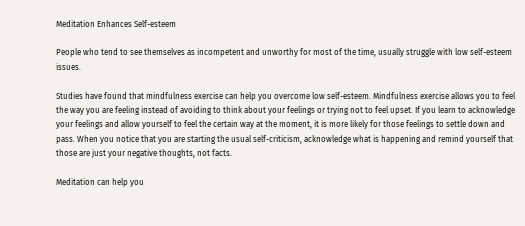Meditation Enhances Self-esteem

People who tend to see themselves as incompetent and unworthy for most of the time, usually struggle with low self-esteem issues.

Studies have found that mindfulness exercise can help you overcome low self-esteem. Mindfulness exercise allows you to feel the way you are feeling instead of avoiding to think about your feelings or trying not to feel upset. If you learn to acknowledge your feelings and allow yourself to feel the certain way at the moment, it is more likely for those feelings to settle down and pass. When you notice that you are starting the usual self-criticism, acknowledge what is happening and remind yourself that those are just your negative thoughts, not facts.

Meditation can help you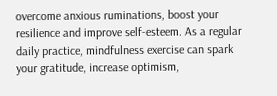overcome anxious ruminations, boost your resilience and improve self-esteem. As a regular daily practice, mindfulness exercise can spark your gratitude, increase optimism,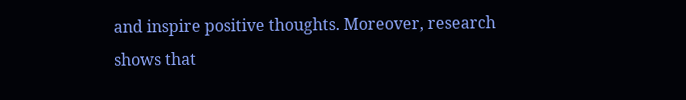and inspire positive thoughts. Moreover, research shows that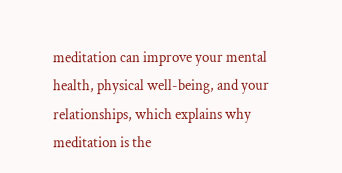meditation can improve your mental health, physical well-being, and your relationships, which explains why meditation is the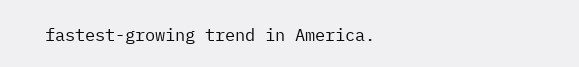fastest-growing trend in America.